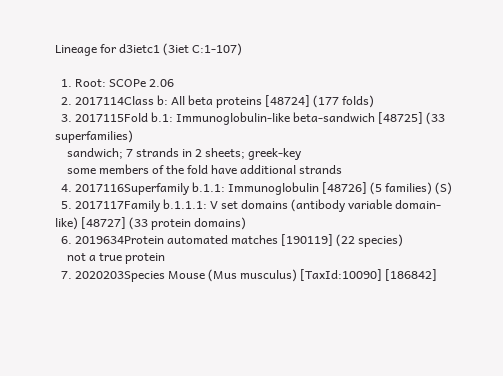Lineage for d3ietc1 (3iet C:1-107)

  1. Root: SCOPe 2.06
  2. 2017114Class b: All beta proteins [48724] (177 folds)
  3. 2017115Fold b.1: Immunoglobulin-like beta-sandwich [48725] (33 superfamilies)
    sandwich; 7 strands in 2 sheets; greek-key
    some members of the fold have additional strands
  4. 2017116Superfamily b.1.1: Immunoglobulin [48726] (5 families) (S)
  5. 2017117Family b.1.1.1: V set domains (antibody variable domain-like) [48727] (33 protein domains)
  6. 2019634Protein automated matches [190119] (22 species)
    not a true protein
  7. 2020203Species Mouse (Mus musculus) [TaxId:10090] [186842]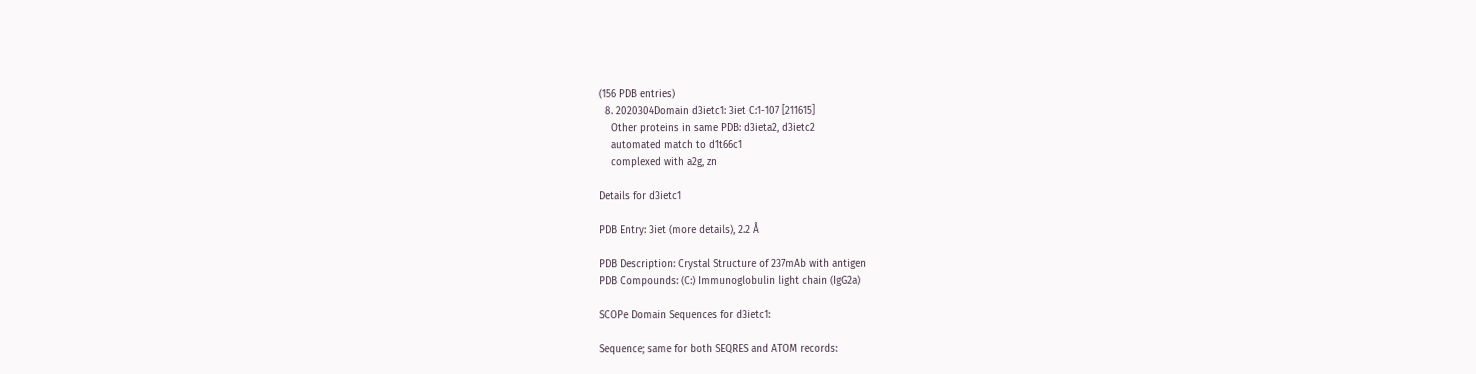(156 PDB entries)
  8. 2020304Domain d3ietc1: 3iet C:1-107 [211615]
    Other proteins in same PDB: d3ieta2, d3ietc2
    automated match to d1t66c1
    complexed with a2g, zn

Details for d3ietc1

PDB Entry: 3iet (more details), 2.2 Å

PDB Description: Crystal Structure of 237mAb with antigen
PDB Compounds: (C:) Immunoglobulin light chain (IgG2a)

SCOPe Domain Sequences for d3ietc1:

Sequence; same for both SEQRES and ATOM records: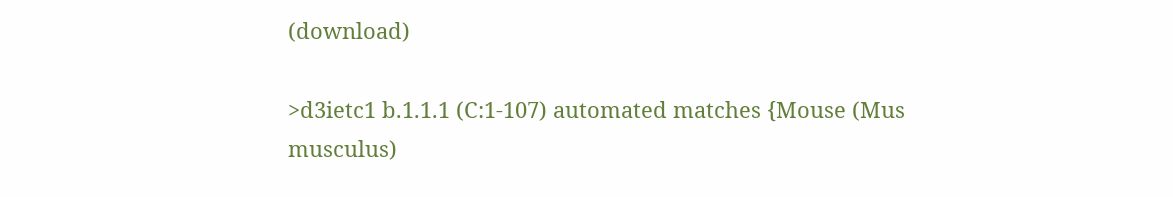(download)

>d3ietc1 b.1.1.1 (C:1-107) automated matches {Mouse (Mus musculus)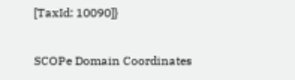[TaxId: 10090]}

SCOPe Domain Coordinates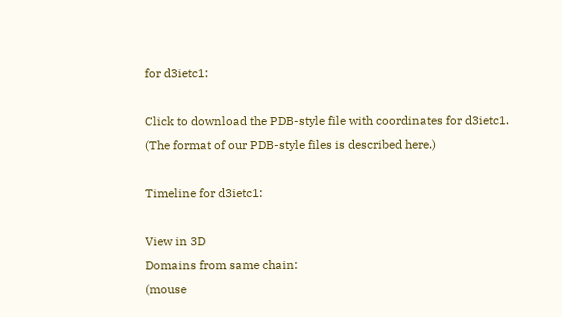for d3ietc1:

Click to download the PDB-style file with coordinates for d3ietc1.
(The format of our PDB-style files is described here.)

Timeline for d3ietc1:

View in 3D
Domains from same chain:
(mouse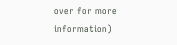over for more information)